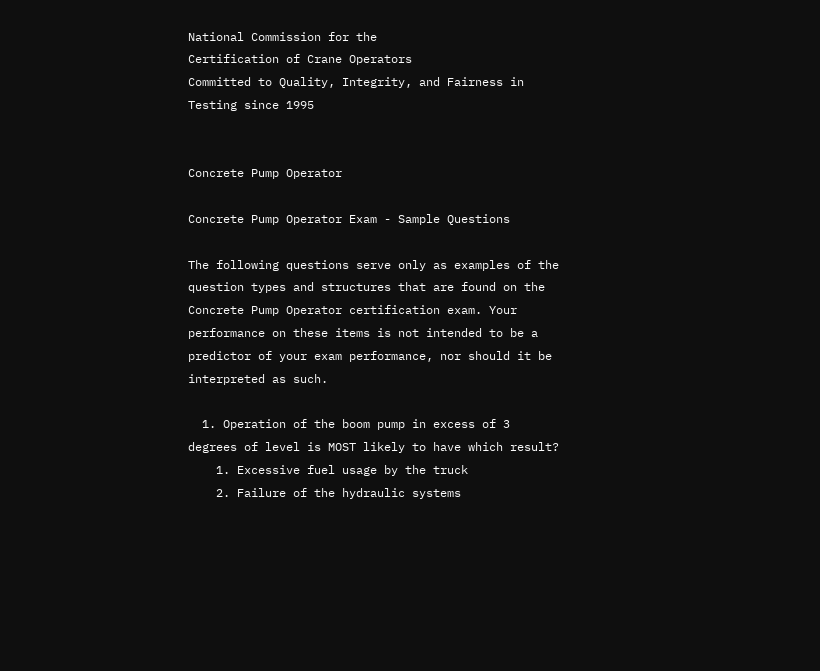National Commission for the
Certification of Crane Operators
Committed to Quality, Integrity, and Fairness in Testing since 1995


Concrete Pump Operator

Concrete Pump Operator Exam - Sample Questions

The following questions serve only as examples of the question types and structures that are found on the Concrete Pump Operator certification exam. Your performance on these items is not intended to be a predictor of your exam performance, nor should it be interpreted as such.

  1. Operation of the boom pump in excess of 3 degrees of level is MOST likely to have which result?
    1. Excessive fuel usage by the truck
    2. Failure of the hydraulic systems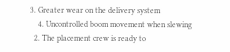3. Greater wear on the delivery system
    4. Uncontrolled boom movement when slewing
  2. The placement crew is ready to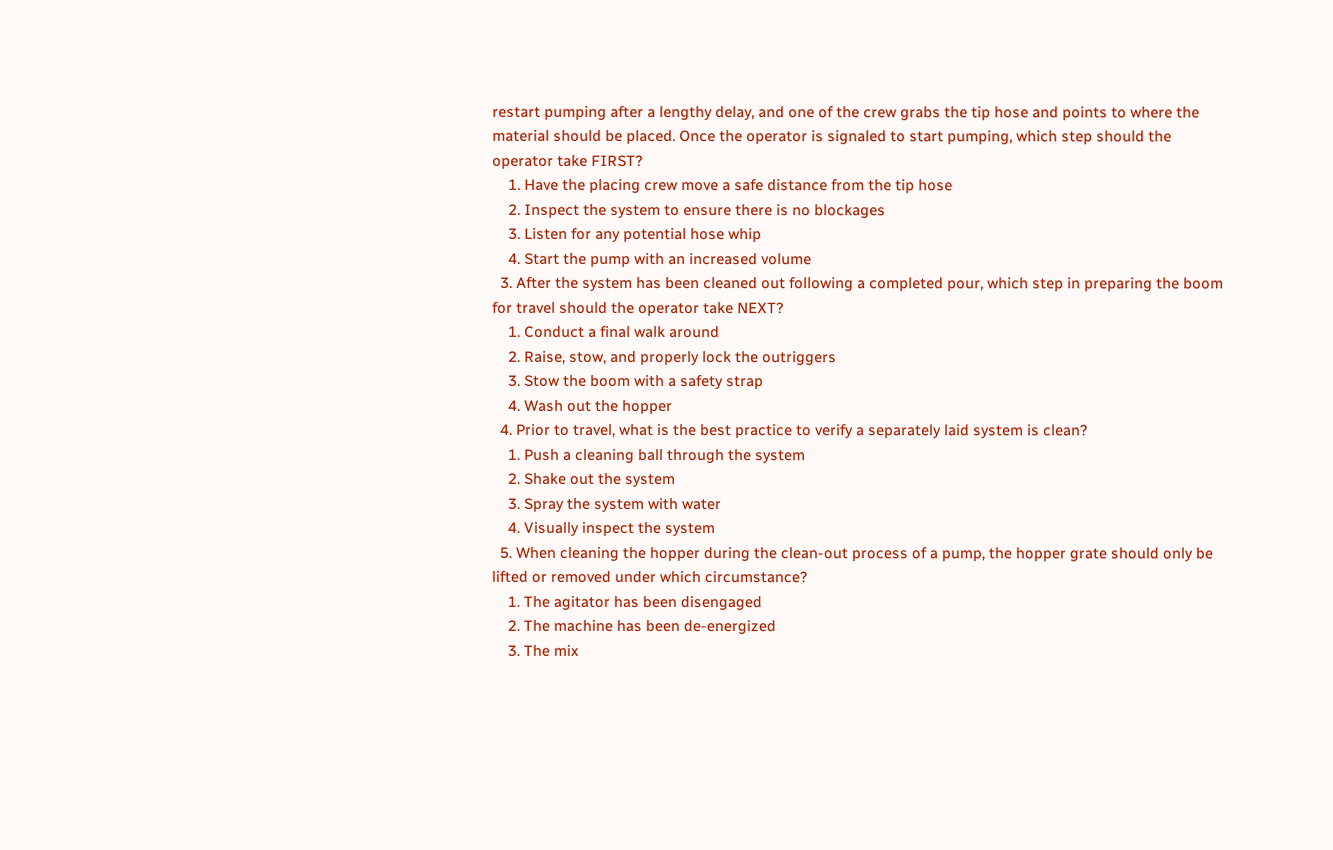restart pumping after a lengthy delay, and one of the crew grabs the tip hose and points to where the material should be placed. Once the operator is signaled to start pumping, which step should the operator take FIRST?
    1. Have the placing crew move a safe distance from the tip hose
    2. Inspect the system to ensure there is no blockages
    3. Listen for any potential hose whip
    4. Start the pump with an increased volume
  3. After the system has been cleaned out following a completed pour, which step in preparing the boom for travel should the operator take NEXT?
    1. Conduct a final walk around
    2. Raise, stow, and properly lock the outriggers
    3. Stow the boom with a safety strap
    4. Wash out the hopper
  4. Prior to travel, what is the best practice to verify a separately laid system is clean?
    1. Push a cleaning ball through the system
    2. Shake out the system
    3. Spray the system with water
    4. Visually inspect the system
  5. When cleaning the hopper during the clean-out process of a pump, the hopper grate should only be lifted or removed under which circumstance?
    1. The agitator has been disengaged
    2. The machine has been de-energized
    3. The mix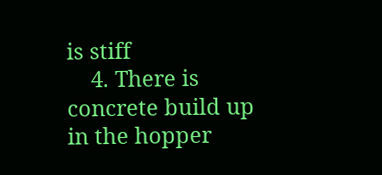is stiff
    4. There is concrete build up in the hopper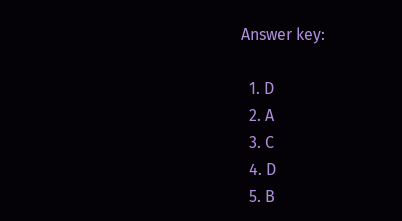Answer key:

  1. D
  2. A
  3. C
  4. D
  5. B